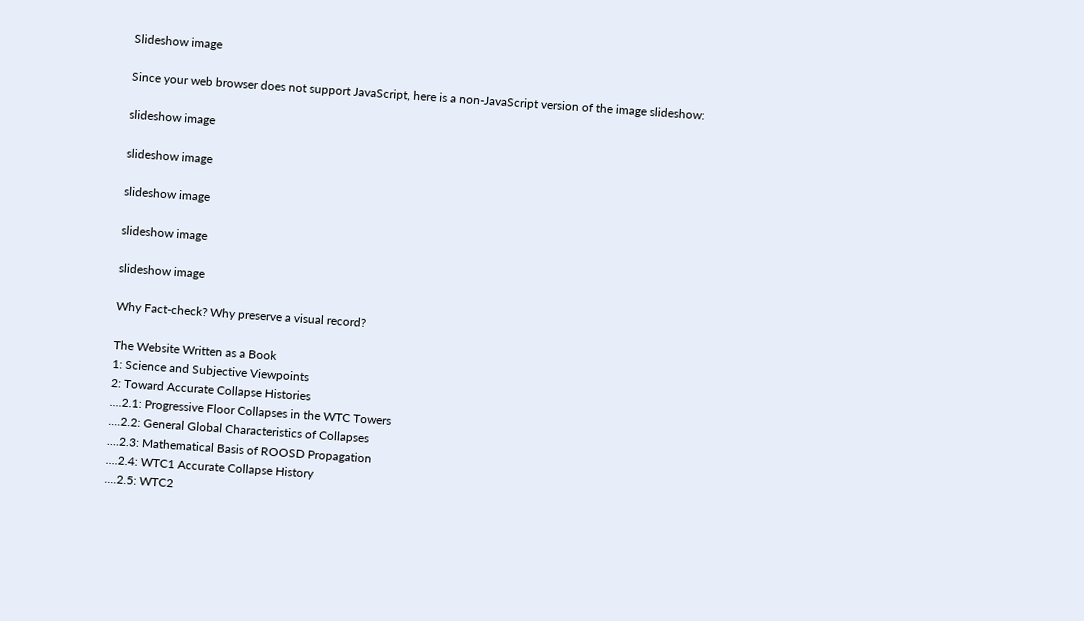Slideshow image

Since your web browser does not support JavaScript, here is a non-JavaScript version of the image slideshow:

slideshow image

slideshow image

slideshow image

slideshow image

slideshow image

Why Fact-check? Why preserve a visual record?

The Website Written as a Book
1: Science and Subjective Viewpoints
2: Toward Accurate Collapse Histories
....2.1: Progressive Floor Collapses in the WTC Towers
....2.2: General Global Characteristics of Collapses
....2.3: Mathematical Basis of ROOSD Propagation
....2.4: WTC1 Accurate Collapse History
....2.5: WTC2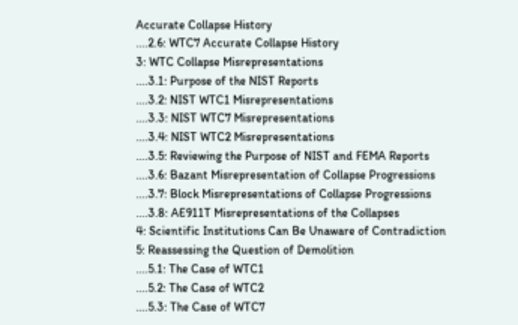Accurate Collapse History
....2.6: WTC7 Accurate Collapse History
3: WTC Collapse Misrepresentations
....3.1: Purpose of the NIST Reports
....3.2: NIST WTC1 Misrepresentations
....3.3: NIST WTC7 Misrepresentations
....3.4: NIST WTC2 Misrepresentations
....3.5: Reviewing the Purpose of NIST and FEMA Reports
....3.6: Bazant Misrepresentation of Collapse Progressions
....3.7: Block Misrepresentations of Collapse Progressions
....3.8: AE911T Misrepresentations of the Collapses
4: Scientific Institutions Can Be Unaware of Contradiction
5: Reassessing the Question of Demolition
....5.1: The Case of WTC1
....5.2: The Case of WTC2
....5.3: The Case of WTC7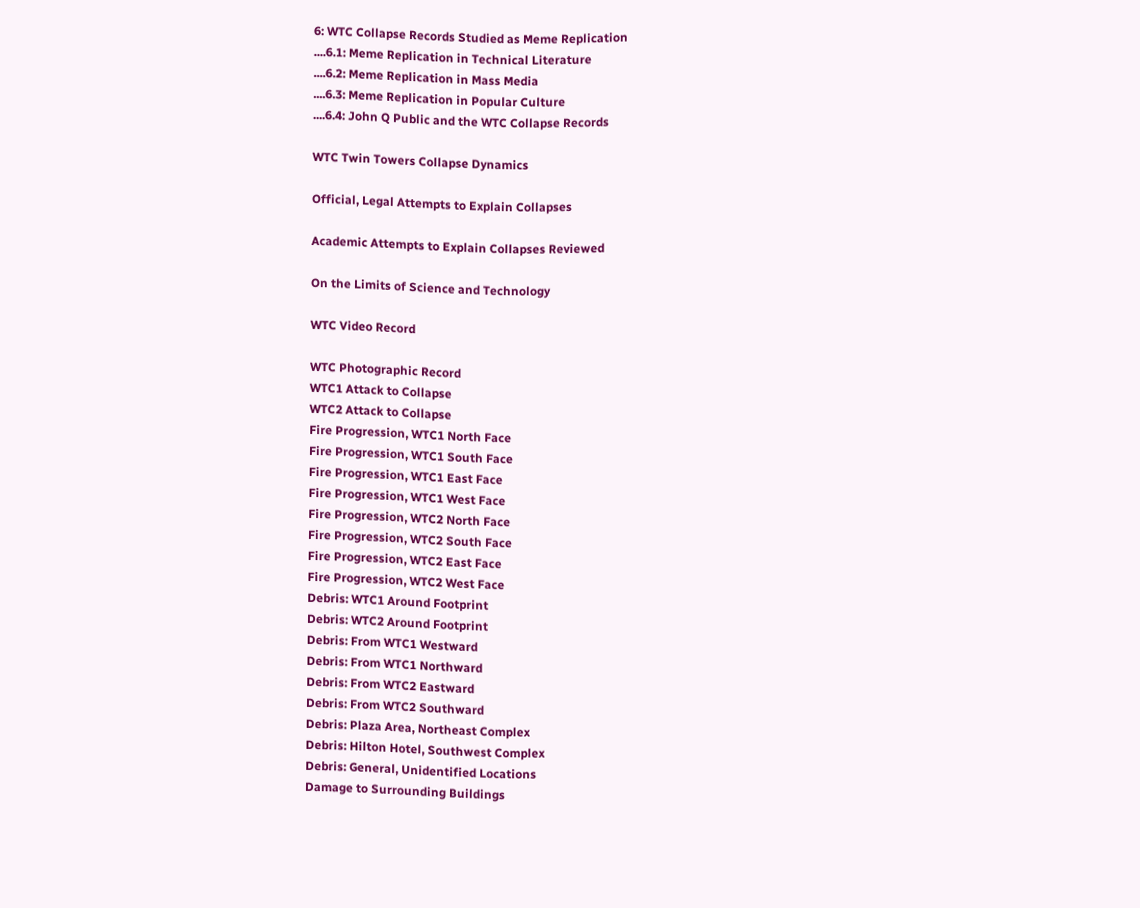6: WTC Collapse Records Studied as Meme Replication
....6.1: Meme Replication in Technical Literature
....6.2: Meme Replication in Mass Media
....6.3: Meme Replication in Popular Culture
....6.4: John Q Public and the WTC Collapse Records

WTC Twin Towers Collapse Dynamics

Official, Legal Attempts to Explain Collapses

Academic Attempts to Explain Collapses Reviewed

On the Limits of Science and Technology

WTC Video Record

WTC Photographic Record
WTC1 Attack to Collapse
WTC2 Attack to Collapse
Fire Progression, WTC1 North Face
Fire Progression, WTC1 South Face
Fire Progression, WTC1 East Face
Fire Progression, WTC1 West Face
Fire Progression, WTC2 North Face
Fire Progression, WTC2 South Face
Fire Progression, WTC2 East Face
Fire Progression, WTC2 West Face
Debris: WTC1 Around Footprint
Debris: WTC2 Around Footprint
Debris: From WTC1 Westward
Debris: From WTC1 Northward
Debris: From WTC2 Eastward
Debris: From WTC2 Southward
Debris: Plaza Area, Northeast Complex
Debris: Hilton Hotel, Southwest Complex
Debris: General, Unidentified Locations
Damage to Surrounding Buildings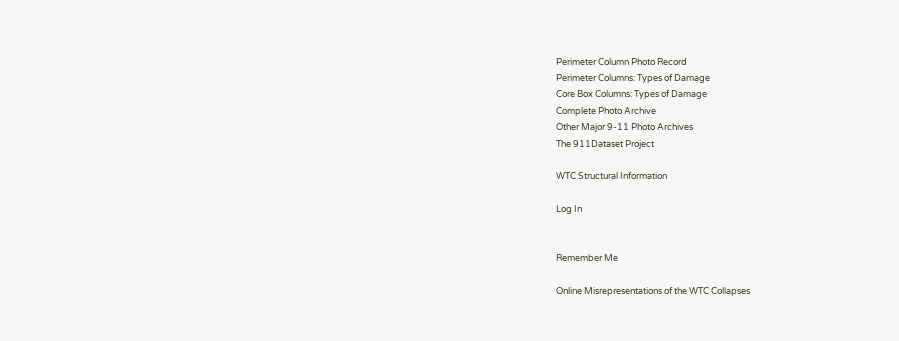Perimeter Column Photo Record
Perimeter Columns: Types of Damage
Core Box Columns: Types of Damage
Complete Photo Archive
Other Major 9-11 Photo Archives
The 911Dataset Project

WTC Structural Information

Log In


Remember Me

Online Misrepresentations of the WTC Collapses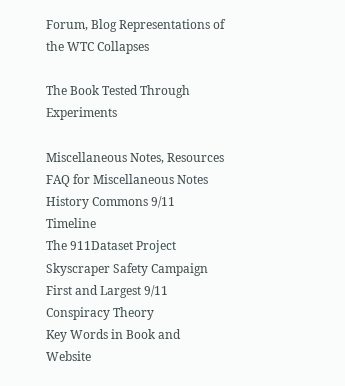Forum, Blog Representations of the WTC Collapses

The Book Tested Through Experiments

Miscellaneous Notes, Resources
FAQ for Miscellaneous Notes
History Commons 9/11 Timeline
The 911Dataset Project
Skyscraper Safety Campaign
First and Largest 9/11 Conspiracy Theory
Key Words in Book and Website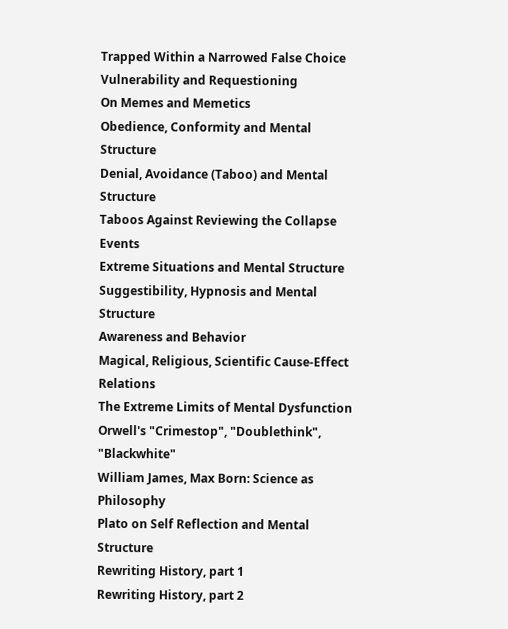Trapped Within a Narrowed False Choice
Vulnerability and Requestioning
On Memes and Memetics
Obedience, Conformity and Mental Structure
Denial, Avoidance (Taboo) and Mental Structure
Taboos Against Reviewing the Collapse Events
Extreme Situations and Mental Structure
Suggestibility, Hypnosis and Mental Structure
Awareness and Behavior
Magical, Religious, Scientific Cause-Effect Relations
The Extreme Limits of Mental Dysfunction
Orwell's "Crimestop", "Doublethink", "Blackwhite"
William James, Max Born: Science as Philosophy
Plato on Self Reflection and Mental Structure
Rewriting History, part 1
Rewriting History, part 2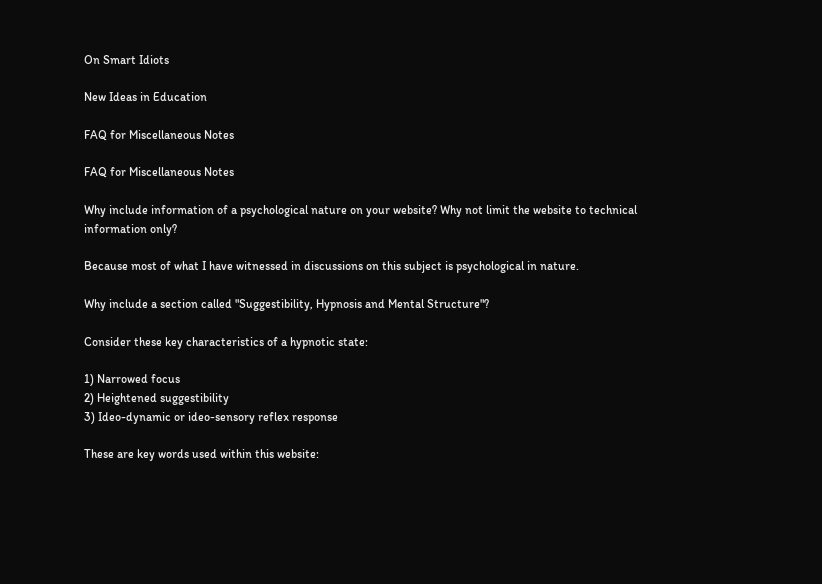On Smart Idiots

New Ideas in Education

FAQ for Miscellaneous Notes

FAQ for Miscellaneous Notes

Why include information of a psychological nature on your website? Why not limit the website to technical information only?

Because most of what I have witnessed in discussions on this subject is psychological in nature.

Why include a section called "Suggestibility, Hypnosis and Mental Structure"?

Consider these key characteristics of a hypnotic state:

1) Narrowed focus
2) Heightened suggestibility
3) Ideo-dynamic or ideo-sensory reflex response

These are key words used within this website: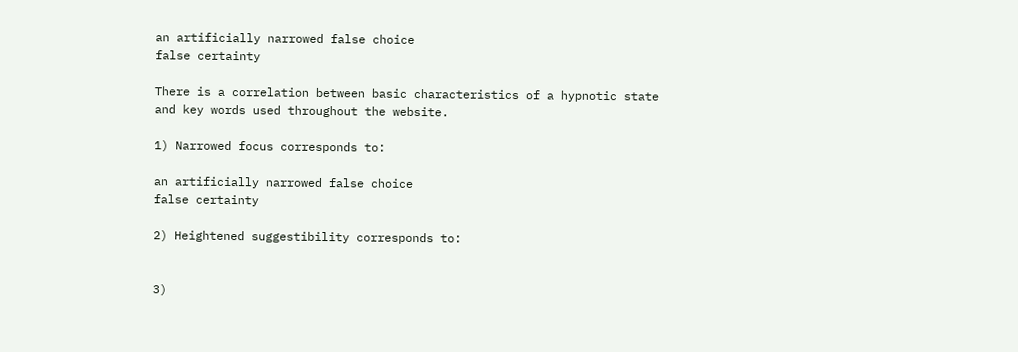an artificially narrowed false choice
false certainty

There is a correlation between basic characteristics of a hypnotic state and key words used throughout the website.

1) Narrowed focus corresponds to:

an artificially narrowed false choice
false certainty

2) Heightened suggestibility corresponds to:


3)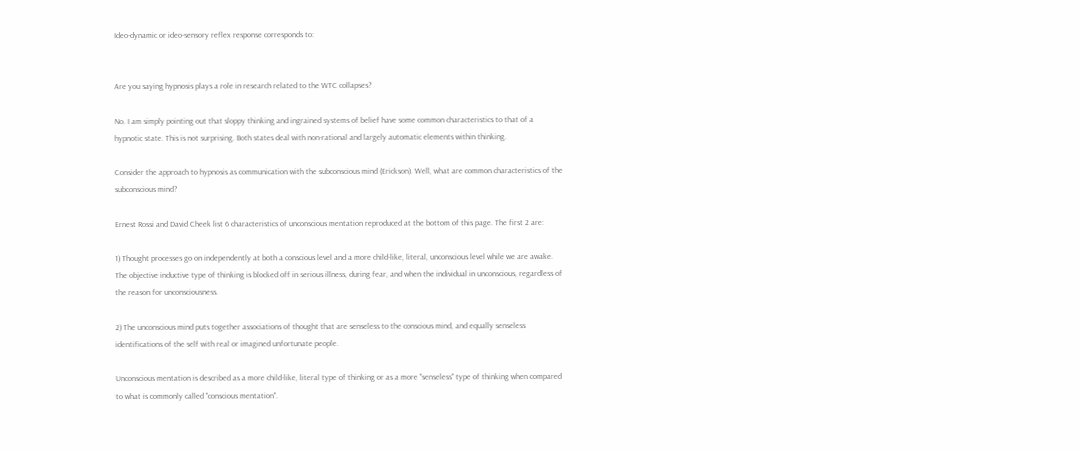Ideo-dynamic or ideo-sensory reflex response corresponds to:


Are you saying hypnosis plays a role in research related to the WTC collapses?

No. I am simply pointing out that sloppy thinking and ingrained systems of belief have some common characteristics to that of a hypnotic state. This is not surprising. Both states deal with non-rational and largely automatic elements within thinking.

Consider the approach to hypnosis as communication with the subconscious mind (Erickson). Well, what are common characteristics of the subconscious mind?

Ernest Rossi and David Cheek list 6 characteristics of unconscious mentation reproduced at the bottom of this page. The first 2 are:

1) Thought processes go on independently at both a conscious level and a more child-like, literal, unconscious level while we are awake. The objective inductive type of thinking is blocked off in serious illness, during fear, and when the individual in unconscious, regardless of the reason for unconsciousness.

2) The unconscious mind puts together associations of thought that are senseless to the conscious mind, and equally senseless identifications of the self with real or imagined unfortunate people.

Unconscious mentation is described as a more child-like, literal type of thinking or as a more "senseless" type of thinking when compared to what is commonly called "conscious mentation".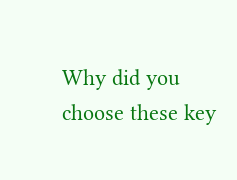Why did you choose these key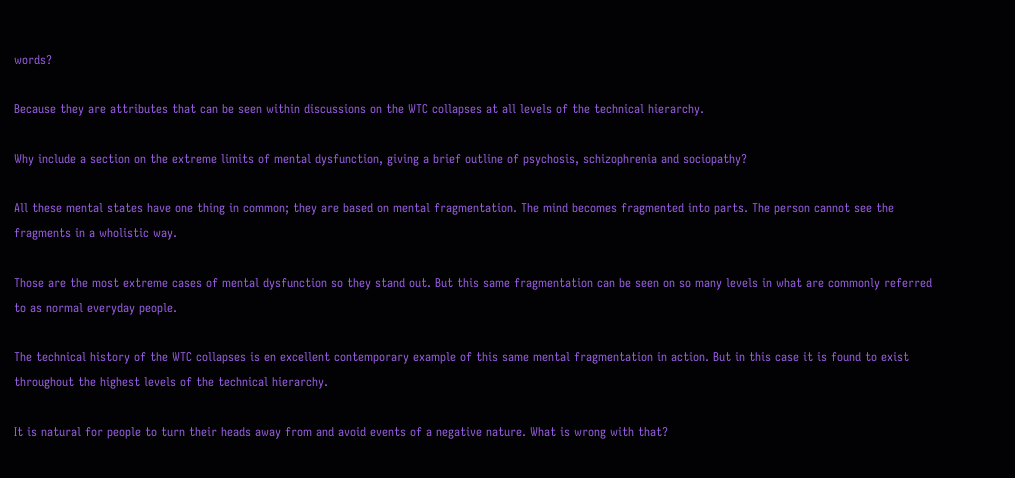words?

Because they are attributes that can be seen within discussions on the WTC collapses at all levels of the technical hierarchy.

Why include a section on the extreme limits of mental dysfunction, giving a brief outline of psychosis, schizophrenia and sociopathy?

All these mental states have one thing in common; they are based on mental fragmentation. The mind becomes fragmented into parts. The person cannot see the fragments in a wholistic way.

Those are the most extreme cases of mental dysfunction so they stand out. But this same fragmentation can be seen on so many levels in what are commonly referred to as normal everyday people.

The technical history of the WTC collapses is en excellent contemporary example of this same mental fragmentation in action. But in this case it is found to exist throughout the highest levels of the technical hierarchy.

It is natural for people to turn their heads away from and avoid events of a negative nature. What is wrong with that?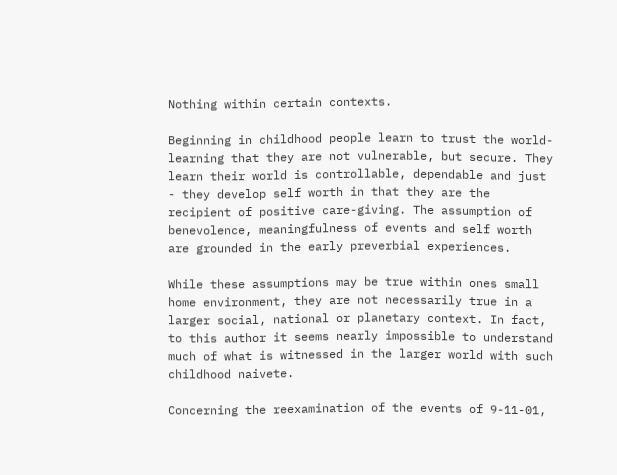Nothing within certain contexts.

Beginning in childhood people learn to trust the world- learning that they are not vulnerable, but secure. They learn their world is controllable, dependable and just - they develop self worth in that they are the recipient of positive care-giving. The assumption of benevolence, meaningfulness of events and self worth are grounded in the early preverbial experiences.

While these assumptions may be true within ones small home environment, they are not necessarily true in a larger social, national or planetary context. In fact, to this author it seems nearly impossible to understand much of what is witnessed in the larger world with such childhood naivete.

Concerning the reexamination of the events of 9-11-01,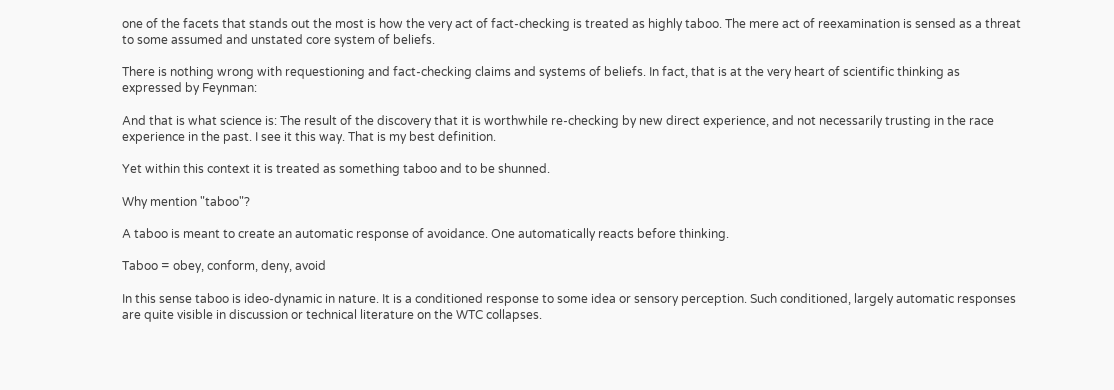one of the facets that stands out the most is how the very act of fact-checking is treated as highly taboo. The mere act of reexamination is sensed as a threat to some assumed and unstated core system of beliefs.

There is nothing wrong with requestioning and fact-checking claims and systems of beliefs. In fact, that is at the very heart of scientific thinking as expressed by Feynman:

And that is what science is: The result of the discovery that it is worthwhile re-checking by new direct experience, and not necessarily trusting in the race experience in the past. I see it this way. That is my best definition.

Yet within this context it is treated as something taboo and to be shunned.

Why mention "taboo"?

A taboo is meant to create an automatic response of avoidance. One automatically reacts before thinking.

Taboo = obey, conform, deny, avoid

In this sense taboo is ideo-dynamic in nature. It is a conditioned response to some idea or sensory perception. Such conditioned, largely automatic responses are quite visible in discussion or technical literature on the WTC collapses.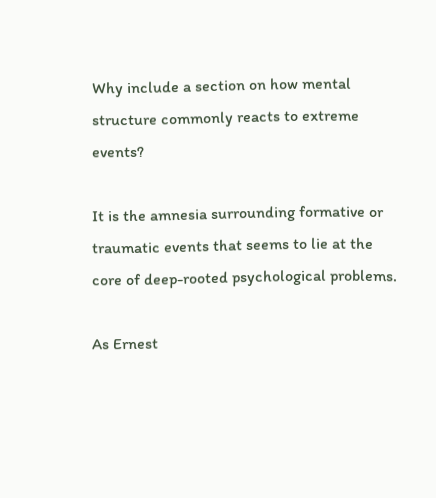Why include a section on how mental structure commonly reacts to extreme events?

It is the amnesia surrounding formative or traumatic events that seems to lie at the core of deep-rooted psychological problems.

As Ernest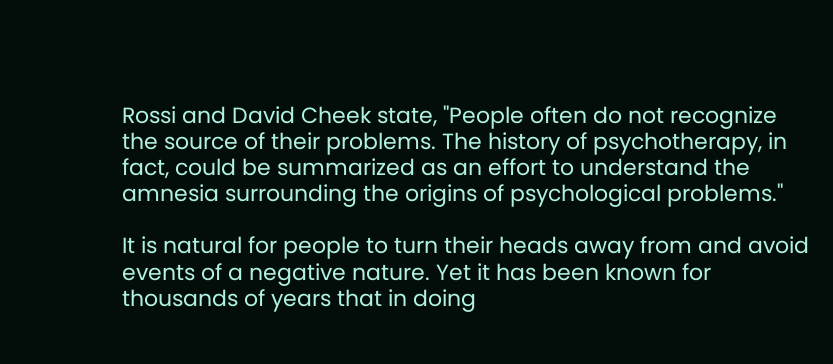Rossi and David Cheek state, "People often do not recognize the source of their problems. The history of psychotherapy, in fact, could be summarized as an effort to understand the amnesia surrounding the origins of psychological problems."

It is natural for people to turn their heads away from and avoid events of a negative nature. Yet it has been known for thousands of years that in doing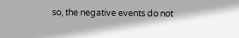so, the negative events do not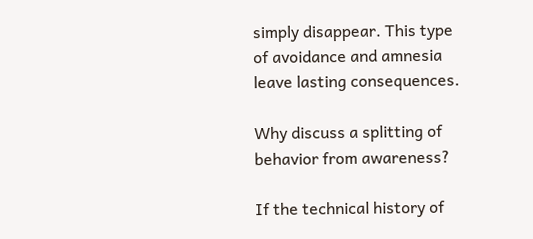simply disappear. This type of avoidance and amnesia leave lasting consequences.

Why discuss a splitting of behavior from awareness?

If the technical history of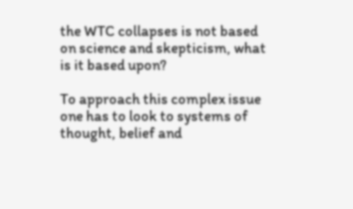the WTC collapses is not based on science and skepticism, what is it based upon?

To approach this complex issue one has to look to systems of thought, belief and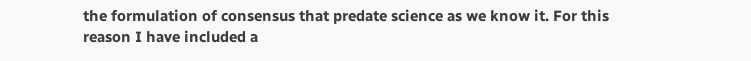the formulation of consensus that predate science as we know it. For this reason I have included a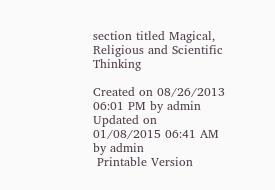section titled Magical, Religious and Scientific Thinking

Created on 08/26/2013 06:01 PM by admin
Updated on 01/08/2015 06:41 AM by admin
 Printable Version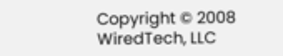Copyright © 2008 WiredTech, LLC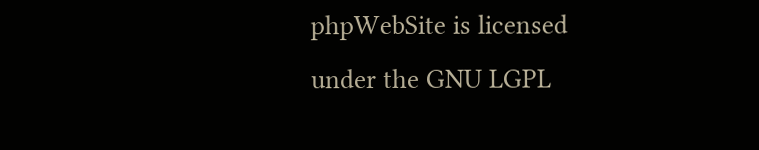phpWebSite is licensed under the GNU LGPL